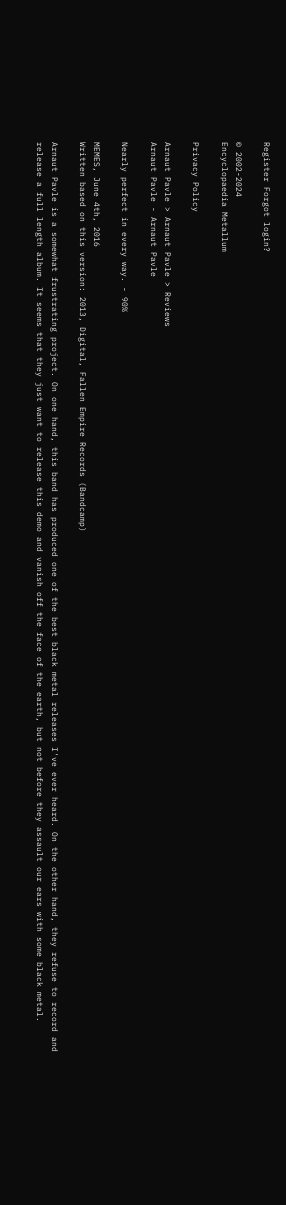Register Forgot login?

© 2002-2024
Encyclopaedia Metallum

Privacy Policy

Arnaut Pavle > Arnaut Pavle > Reviews
Arnaut Pavle - Arnaut Pavle

Nearly perfect in every way. - 90%

MEMES, June 4th, 2016
Written based on this version: 2013, Digital, Fallen Empire Records (Bandcamp)

Arnaut Pavle is a somewhat frustrating project. On one hand, this band has produced one of the best black metal releases I've ever heard. On the other hand, they refuse to record and release a full length album. It seems that they just want to release this demo and vanish off the face of the earth, but not before they assault our ears with some black metal.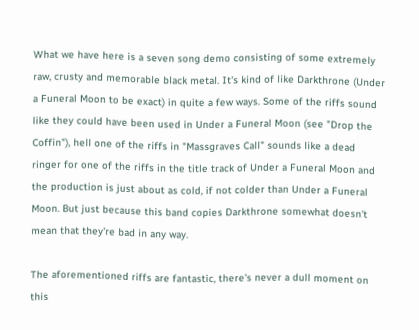What we have here is a seven song demo consisting of some extremely raw, crusty and memorable black metal. It's kind of like Darkthrone (Under a Funeral Moon to be exact) in quite a few ways. Some of the riffs sound like they could have been used in Under a Funeral Moon (see "Drop the Coffin"), hell one of the riffs in "Massgraves Call" sounds like a dead ringer for one of the riffs in the title track of Under a Funeral Moon and the production is just about as cold, if not colder than Under a Funeral Moon. But just because this band copies Darkthrone somewhat doesn't mean that they're bad in any way.

The aforementioned riffs are fantastic, there's never a dull moment on this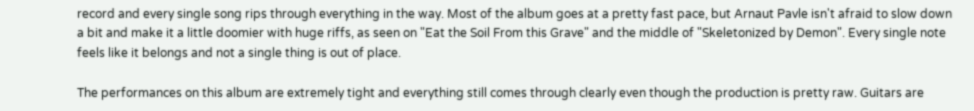record and every single song rips through everything in the way. Most of the album goes at a pretty fast pace, but Arnaut Pavle isn't afraid to slow down a bit and make it a little doomier with huge riffs, as seen on "Eat the Soil From this Grave" and the middle of "Skeletonized by Demon". Every single note feels like it belongs and not a single thing is out of place.

The performances on this album are extremely tight and everything still comes through clearly even though the production is pretty raw. Guitars are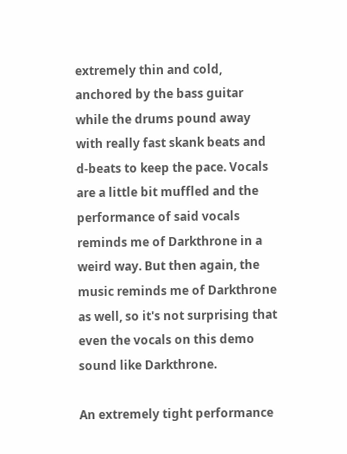extremely thin and cold, anchored by the bass guitar while the drums pound away with really fast skank beats and d-beats to keep the pace. Vocals are a little bit muffled and the performance of said vocals reminds me of Darkthrone in a weird way. But then again, the music reminds me of Darkthrone as well, so it's not surprising that even the vocals on this demo sound like Darkthrone.

An extremely tight performance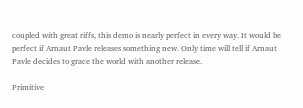coupled with great riffs, this demo is nearly perfect in every way. It would be perfect if Arnaut Pavle releases something new. Only time will tell if Arnaut Pavle decides to grace the world with another release.

Primitive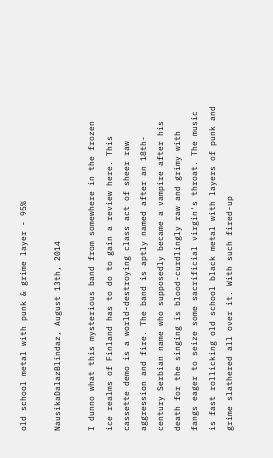old school metal with punk & grime layer - 95%

NausikaDalazBlindaz, August 13th, 2014

I dunno what this mysterious band from somewhere in the frozen ice realms of Finland has to do to gain a review here. This cassette demo is a world-destroying class act of sheer raw aggression and fire. The band is aptly named after an 18th-century Serbian name who supposedly became a vampire after his death for the singing is blood-curdlingly raw and grimy with fangs eager to seize some sacrificial virgin's throat. The music is fast rollicking old school black metal with layers of punk and grime slathered all over it. With such fired-up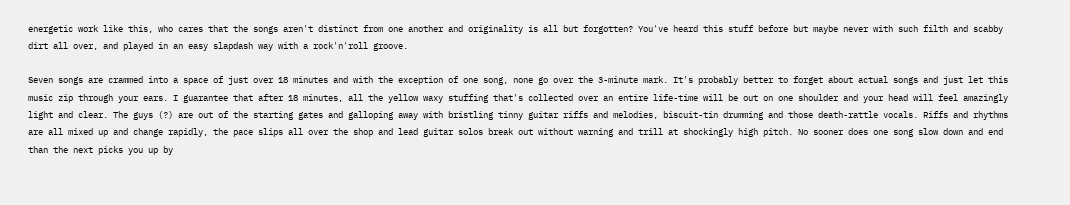energetic work like this, who cares that the songs aren't distinct from one another and originality is all but forgotten? You've heard this stuff before but maybe never with such filth and scabby dirt all over, and played in an easy slapdash way with a rock'n'roll groove.

Seven songs are crammed into a space of just over 18 minutes and with the exception of one song, none go over the 3-minute mark. It's probably better to forget about actual songs and just let this music zip through your ears. I guarantee that after 18 minutes, all the yellow waxy stuffing that's collected over an entire life-time will be out on one shoulder and your head will feel amazingly light and clear. The guys (?) are out of the starting gates and galloping away with bristling tinny guitar riffs and melodies, biscuit-tin drumming and those death-rattle vocals. Riffs and rhythms are all mixed up and change rapidly, the pace slips all over the shop and lead guitar solos break out without warning and trill at shockingly high pitch. No sooner does one song slow down and end than the next picks you up by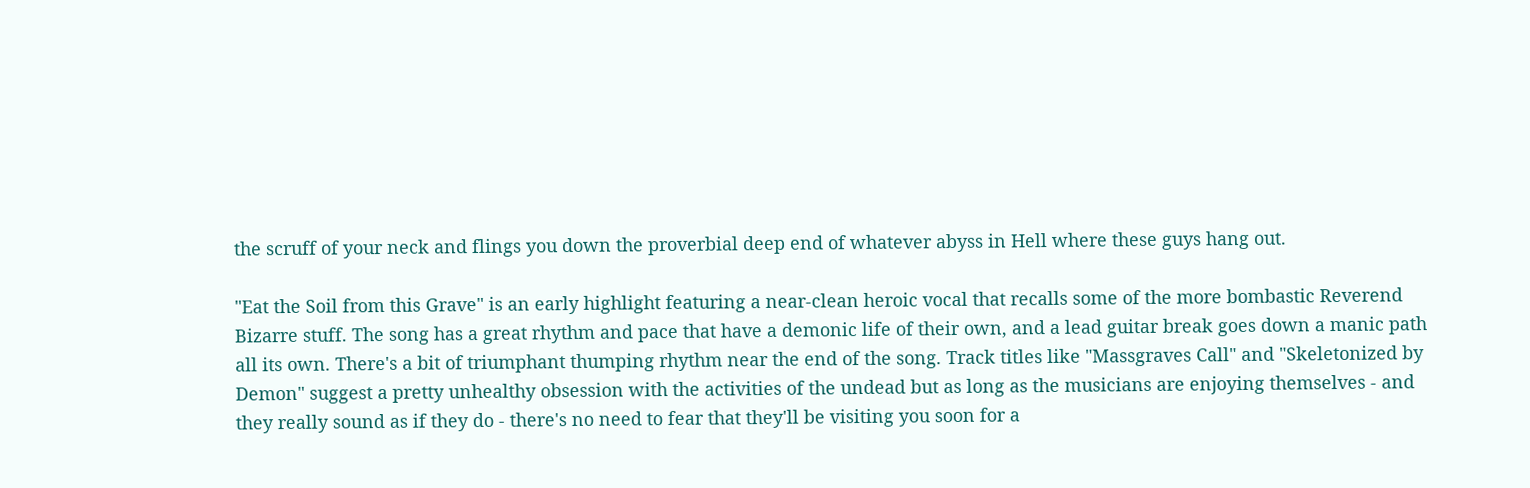the scruff of your neck and flings you down the proverbial deep end of whatever abyss in Hell where these guys hang out.

"Eat the Soil from this Grave" is an early highlight featuring a near-clean heroic vocal that recalls some of the more bombastic Reverend Bizarre stuff. The song has a great rhythm and pace that have a demonic life of their own, and a lead guitar break goes down a manic path all its own. There's a bit of triumphant thumping rhythm near the end of the song. Track titles like "Massgraves Call" and "Skeletonized by Demon" suggest a pretty unhealthy obsession with the activities of the undead but as long as the musicians are enjoying themselves - and they really sound as if they do - there's no need to fear that they'll be visiting you soon for a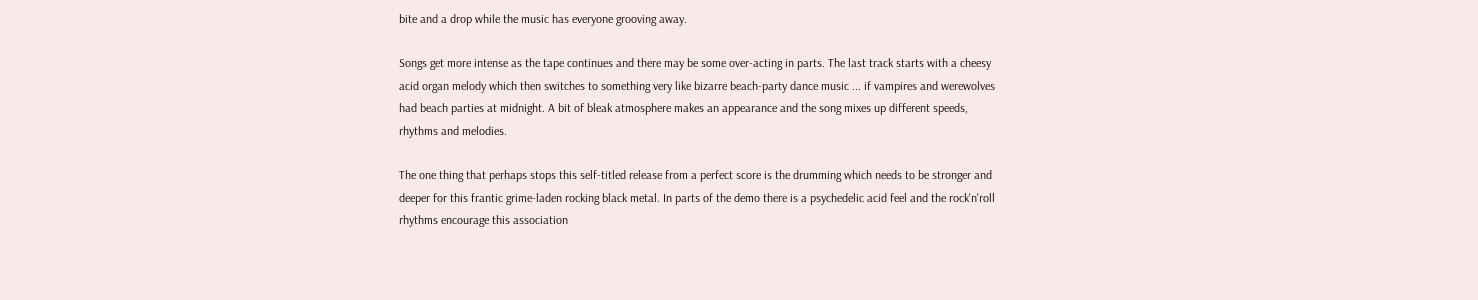bite and a drop while the music has everyone grooving away.

Songs get more intense as the tape continues and there may be some over-acting in parts. The last track starts with a cheesy acid organ melody which then switches to something very like bizarre beach-party dance music ... if vampires and werewolves had beach parties at midnight. A bit of bleak atmosphere makes an appearance and the song mixes up different speeds, rhythms and melodies.

The one thing that perhaps stops this self-titled release from a perfect score is the drumming which needs to be stronger and deeper for this frantic grime-laden rocking black metal. In parts of the demo there is a psychedelic acid feel and the rock'n'roll rhythms encourage this association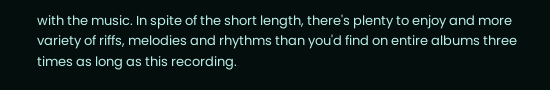with the music. In spite of the short length, there's plenty to enjoy and more variety of riffs, melodies and rhythms than you'd find on entire albums three times as long as this recording.